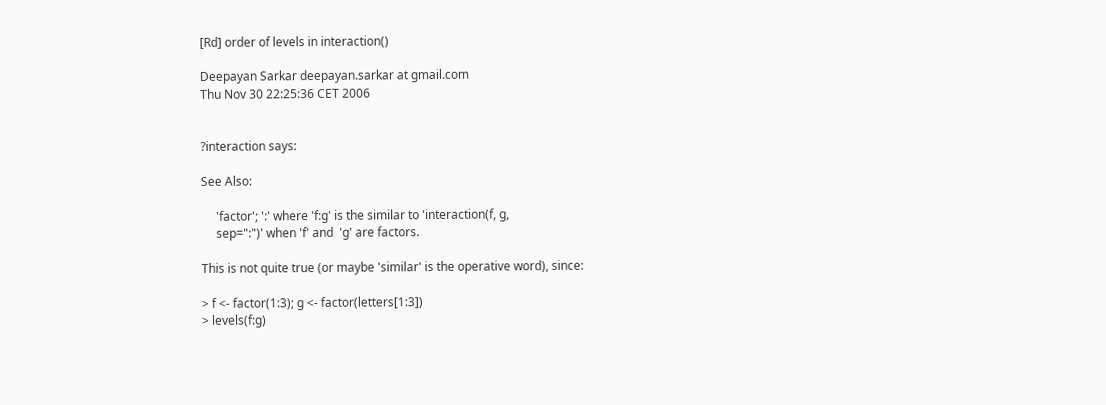[Rd] order of levels in interaction()

Deepayan Sarkar deepayan.sarkar at gmail.com
Thu Nov 30 22:25:36 CET 2006


?interaction says:

See Also:

     'factor'; ':' where 'f:g' is the similar to 'interaction(f, g,
     sep=":")' when 'f' and  'g' are factors.

This is not quite true (or maybe 'similar' is the operative word), since:

> f <- factor(1:3); g <- factor(letters[1:3])
> levels(f:g)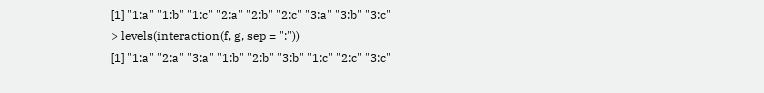[1] "1:a" "1:b" "1:c" "2:a" "2:b" "2:c" "3:a" "3:b" "3:c"
> levels(interaction(f, g, sep = ":"))
[1] "1:a" "2:a" "3:a" "1:b" "2:b" "3:b" "1:c" "2:c" "3:c"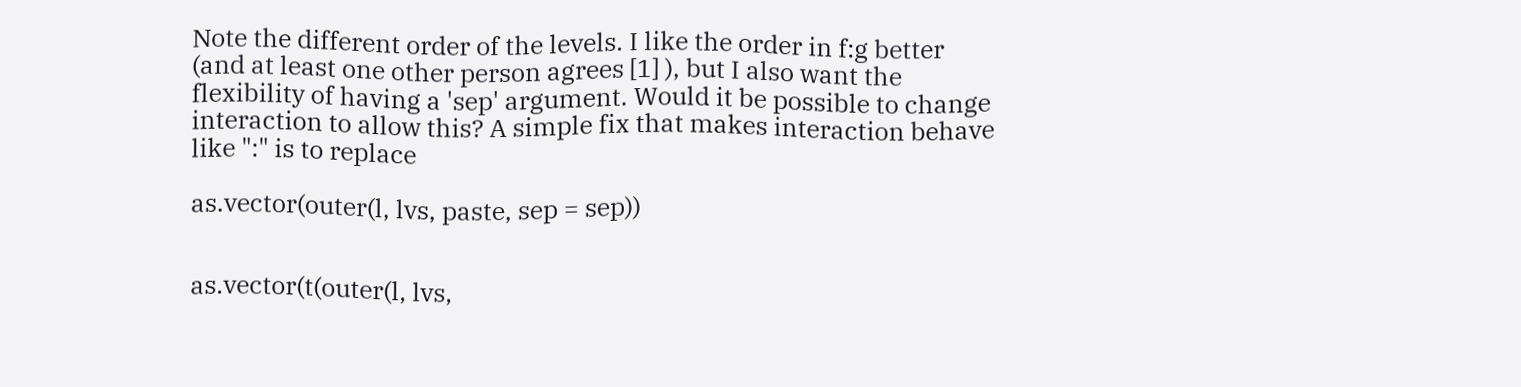Note the different order of the levels. I like the order in f:g better
(and at least one other person agrees [1] ), but I also want the
flexibility of having a 'sep' argument. Would it be possible to change
interaction to allow this? A simple fix that makes interaction behave
like ":" is to replace

as.vector(outer(l, lvs, paste, sep = sep))


as.vector(t(outer(l, lvs,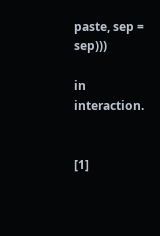paste, sep = sep)))

in interaction.


[1]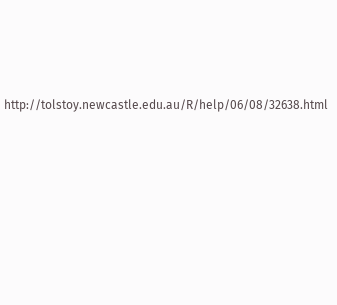http://tolstoy.newcastle.edu.au/R/help/06/08/32638.html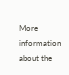More information about the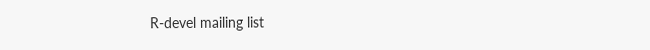R-devel mailing list